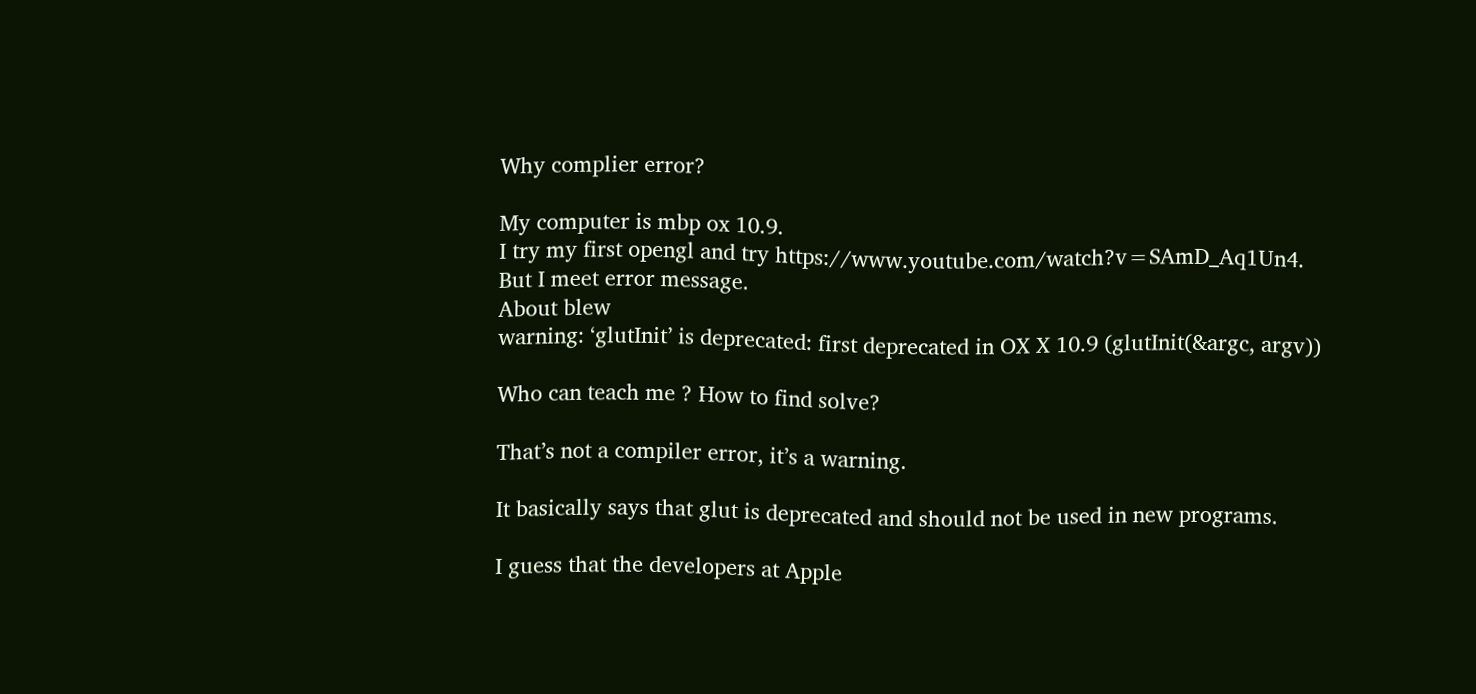Why complier error?

My computer is mbp ox 10.9.
I try my first opengl and try https://www.youtube.com/watch?v=SAmD_Aq1Un4.
But I meet error message.
About blew
warning: ‘glutInit’ is deprecated: first deprecated in OX X 10.9 (glutInit(&argc, argv))

Who can teach me ? How to find solve?

That’s not a compiler error, it’s a warning.

It basically says that glut is deprecated and should not be used in new programs.

I guess that the developers at Apple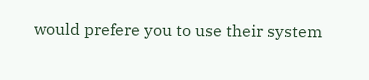would prefere you to use their system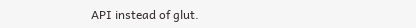API instead of glut.